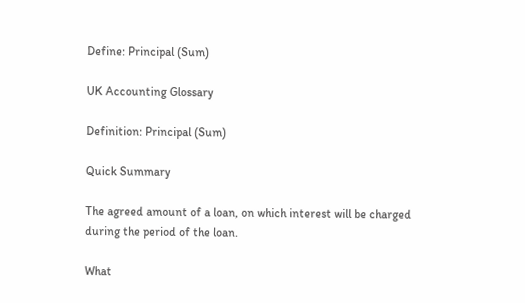Define: Principal (Sum)

UK Accounting Glossary

Definition: Principal (Sum)

Quick Summary

The agreed amount of a loan, on which interest will be charged during the period of the loan.

What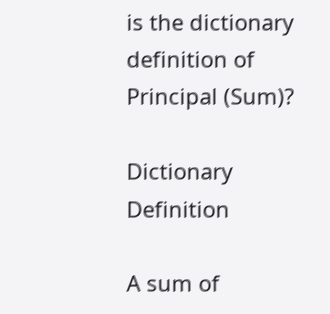is the dictionary definition of Principal (Sum)?

Dictionary Definition

A sum of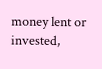money lent or invested,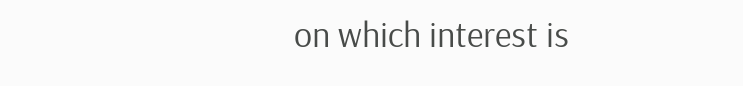on which interest is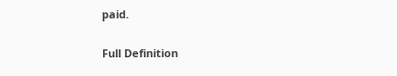paid.

Full Definition